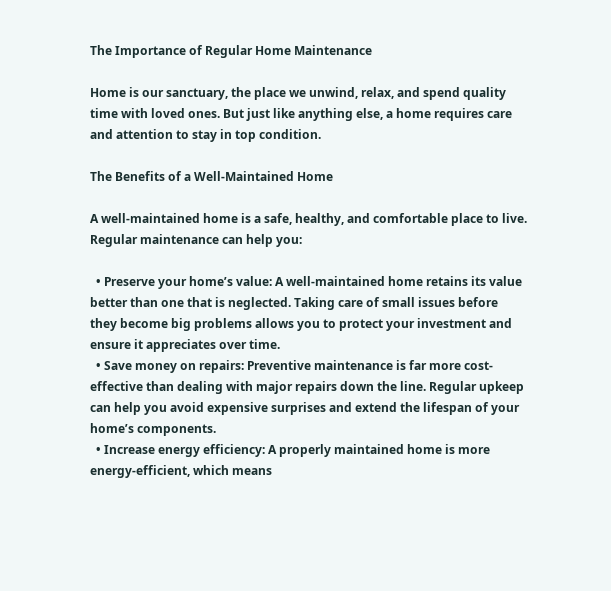The Importance of Regular Home Maintenance

Home is our sanctuary, the place we unwind, relax, and spend quality time with loved ones. But just like anything else, a home requires care and attention to stay in top condition.

The Benefits of a Well-Maintained Home

A well-maintained home is a safe, healthy, and comfortable place to live. Regular maintenance can help you:

  • Preserve your home’s value: A well-maintained home retains its value better than one that is neglected. Taking care of small issues before they become big problems allows you to protect your investment and ensure it appreciates over time.
  • Save money on repairs: Preventive maintenance is far more cost-effective than dealing with major repairs down the line. Regular upkeep can help you avoid expensive surprises and extend the lifespan of your home’s components.
  • Increase energy efficiency: A properly maintained home is more energy-efficient, which means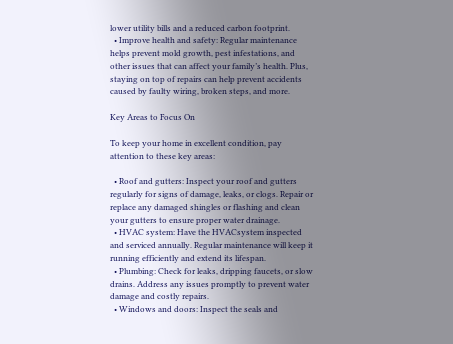lower utility bills and a reduced carbon footprint.
  • Improve health and safety: Regular maintenance helps prevent mold growth, pest infestations, and other issues that can affect your family’s health. Plus, staying on top of repairs can help prevent accidents caused by faulty wiring, broken steps, and more.

Key Areas to Focus On

To keep your home in excellent condition, pay attention to these key areas:

  • Roof and gutters: Inspect your roof and gutters regularly for signs of damage, leaks, or clogs. Repair or replace any damaged shingles or flashing and clean your gutters to ensure proper water drainage.
  • HVAC system: Have the HVACsystem inspected and serviced annually. Regular maintenance will keep it running efficiently and extend its lifespan.
  • Plumbing: Check for leaks, dripping faucets, or slow drains. Address any issues promptly to prevent water damage and costly repairs.
  • Windows and doors: Inspect the seals and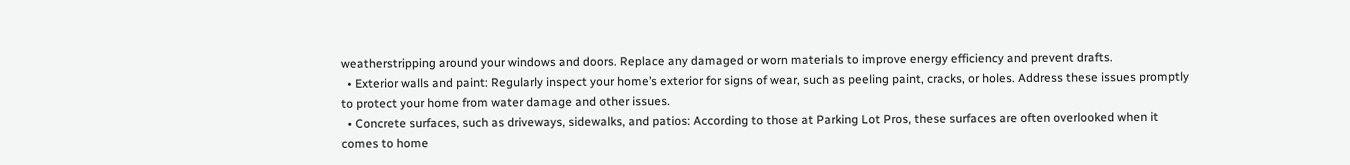weatherstripping around your windows and doors. Replace any damaged or worn materials to improve energy efficiency and prevent drafts.
  • Exterior walls and paint: Regularly inspect your home’s exterior for signs of wear, such as peeling paint, cracks, or holes. Address these issues promptly to protect your home from water damage and other issues.
  • Concrete surfaces, such as driveways, sidewalks, and patios: According to those at Parking Lot Pros, these surfaces are often overlooked when it comes to home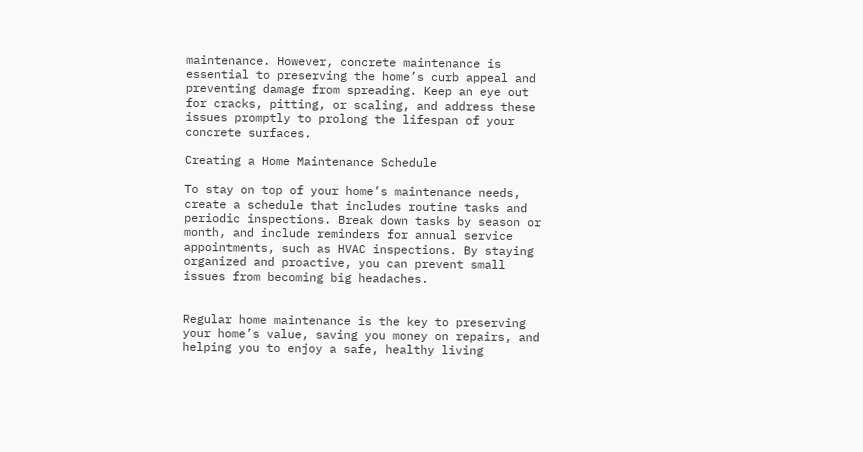maintenance. However, concrete maintenance is essential to preserving the home’s curb appeal and preventing damage from spreading. Keep an eye out for cracks, pitting, or scaling, and address these issues promptly to prolong the lifespan of your concrete surfaces.

Creating a Home Maintenance Schedule

To stay on top of your home’s maintenance needs, create a schedule that includes routine tasks and periodic inspections. Break down tasks by season or month, and include reminders for annual service appointments, such as HVAC inspections. By staying organized and proactive, you can prevent small issues from becoming big headaches.


Regular home maintenance is the key to preserving your home’s value, saving you money on repairs, and helping you to enjoy a safe, healthy living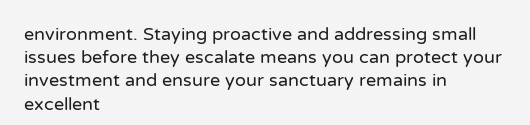environment. Staying proactive and addressing small issues before they escalate means you can protect your investment and ensure your sanctuary remains in excellent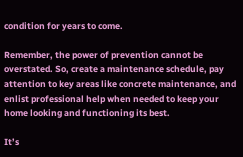condition for years to come.

Remember, the power of prevention cannot be overstated. So, create a maintenance schedule, pay attention to key areas like concrete maintenance, and enlist professional help when needed to keep your home looking and functioning its best.

It’s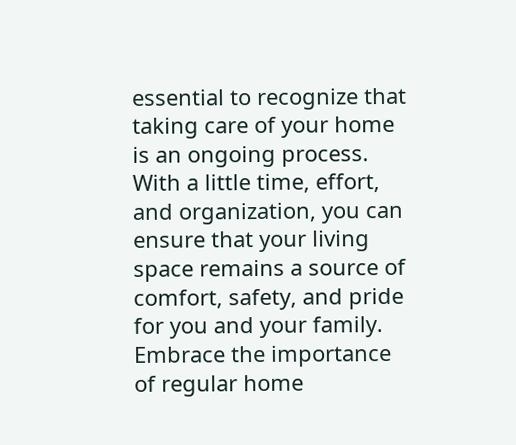essential to recognize that taking care of your home is an ongoing process. With a little time, effort, and organization, you can ensure that your living space remains a source of comfort, safety, and pride for you and your family. Embrace the importance of regular home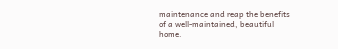maintenance and reap the benefits of a well-maintained, beautiful home.